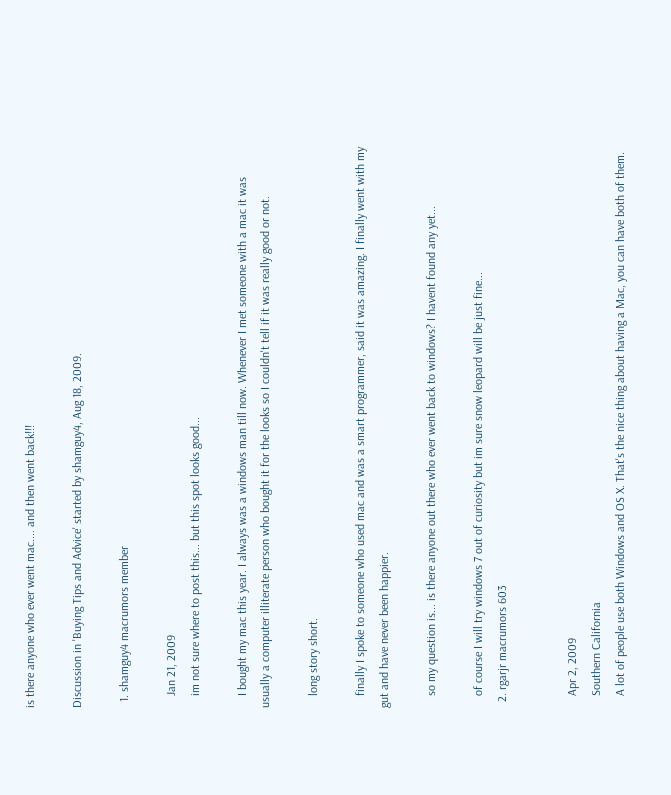is there anyone who ever went mac.... and then went back!!!

Discussion in 'Buying Tips and Advice' started by shamguy4, Aug 18, 2009.

  1. shamguy4 macrumors member

    Jan 21, 2009
    im not sure where to post this... but this spot looks good...

    I bought my mac this year. I always was a windows man till now. Whenever I met someone with a mac it was usually a computer illiterate person who bought it for the looks so I couldn't tell if it was really good or not.

    long story short.

    finally I spoke to someone who used mac and was a smart programmer, said it was amazing. I finally went with my gut and have never been happier.

    so my question is... is there anyone out there who ever went back to windows? I havent found any yet...

    of course I will try windows 7 out of curiosity but im sure snow leopard will be just fine...
  2. rgarjr macrumors 603


    Apr 2, 2009
    Southern California
    A lot of people use both Windows and OS X. That's the nice thing about having a Mac, you can have both of them.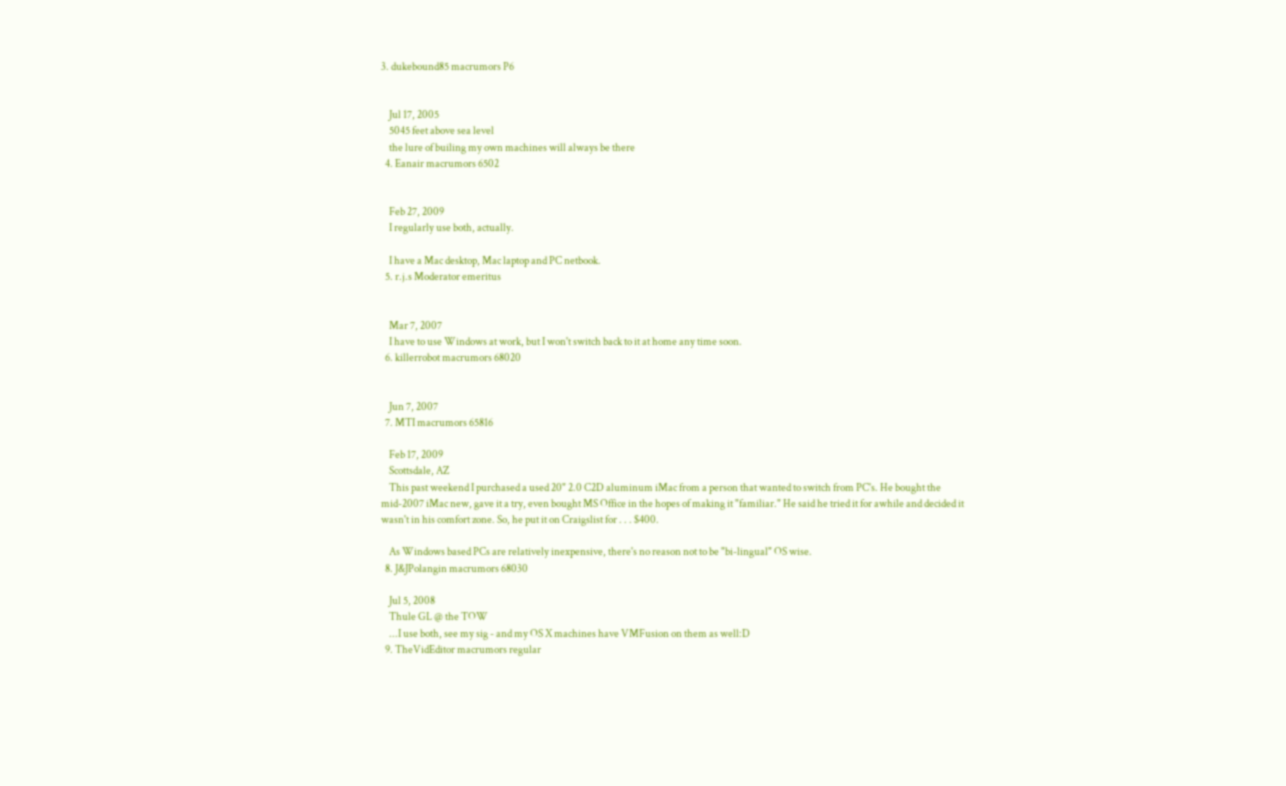3. dukebound85 macrumors P6


    Jul 17, 2005
    5045 feet above sea level
    the lure of builing my own machines will always be there
  4. Eanair macrumors 6502


    Feb 27, 2009
    I regularly use both, actually.

    I have a Mac desktop, Mac laptop and PC netbook.
  5. r.j.s Moderator emeritus


    Mar 7, 2007
    I have to use Windows at work, but I won't switch back to it at home any time soon.
  6. killerrobot macrumors 68020


    Jun 7, 2007
  7. MTI macrumors 65816

    Feb 17, 2009
    Scottsdale, AZ
    This past weekend I purchased a used 20" 2.0 C2D aluminum iMac from a person that wanted to switch from PC's. He bought the mid-2007 iMac new, gave it a try, even bought MS Office in the hopes of making it "familiar." He said he tried it for awhile and decided it wasn't in his comfort zone. So, he put it on Craigslist for . . . $400.

    As Windows based PCs are relatively inexpensive, there's no reason not to be "bi-lingual" OS wise.
  8. J&JPolangin macrumors 68030

    Jul 5, 2008
    Thule GL @ the TOW
    ...I use both, see my sig - and my OS X machines have VMFusion on them as well:D
  9. TheVidEditor macrumors regular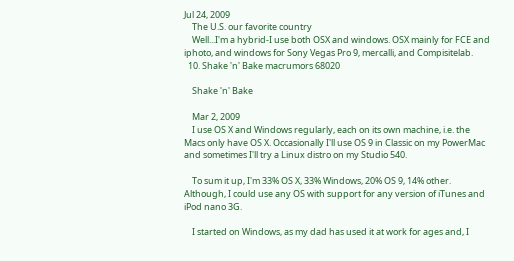Jul 24, 2009
    The U.S. our favorite country
    Well...I'm a hybrid-I use both OSX and windows. OSX mainly for FCE and iphoto, and windows for Sony Vegas Pro 9, mercalli, and Compisitelab.
  10. Shake 'n' Bake macrumors 68020

    Shake 'n' Bake

    Mar 2, 2009
    I use OS X and Windows regularly, each on its own machine, i.e. the Macs only have OS X. Occasionally I'll use OS 9 in Classic on my PowerMac and sometimes I'll try a Linux distro on my Studio 540.

    To sum it up, I'm 33% OS X, 33% Windows, 20% OS 9, 14% other. Although, I could use any OS with support for any version of iTunes and iPod nano 3G.

    I started on Windows, as my dad has used it at work for ages and, I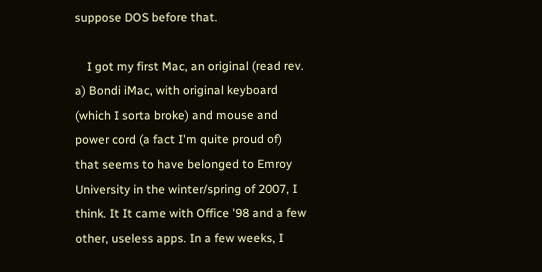suppose DOS before that.

    I got my first Mac, an original (read rev. a) Bondi iMac, with original keyboard (which I sorta broke) and mouse and power cord (a fact I'm quite proud of) that seems to have belonged to Emroy University in the winter/spring of 2007, I think. It It came with Office '98 and a few other, useless apps. In a few weeks, I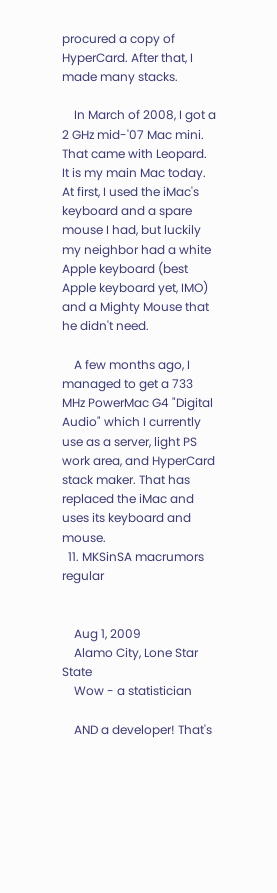procured a copy of HyperCard. After that, I made many stacks.

    In March of 2008, I got a 2 GHz mid-'07 Mac mini. That came with Leopard. It is my main Mac today. At first, I used the iMac's keyboard and a spare mouse I had, but luckily my neighbor had a white Apple keyboard (best Apple keyboard yet, IMO) and a Mighty Mouse that he didn't need.

    A few months ago, I managed to get a 733 MHz PowerMac G4 "Digital Audio" which I currently use as a server, light PS work area, and HyperCard stack maker. That has replaced the iMac and uses its keyboard and mouse.
  11. MKSinSA macrumors regular


    Aug 1, 2009
    Alamo City, Lone Star State
    Wow - a statistician

    AND a developer! That's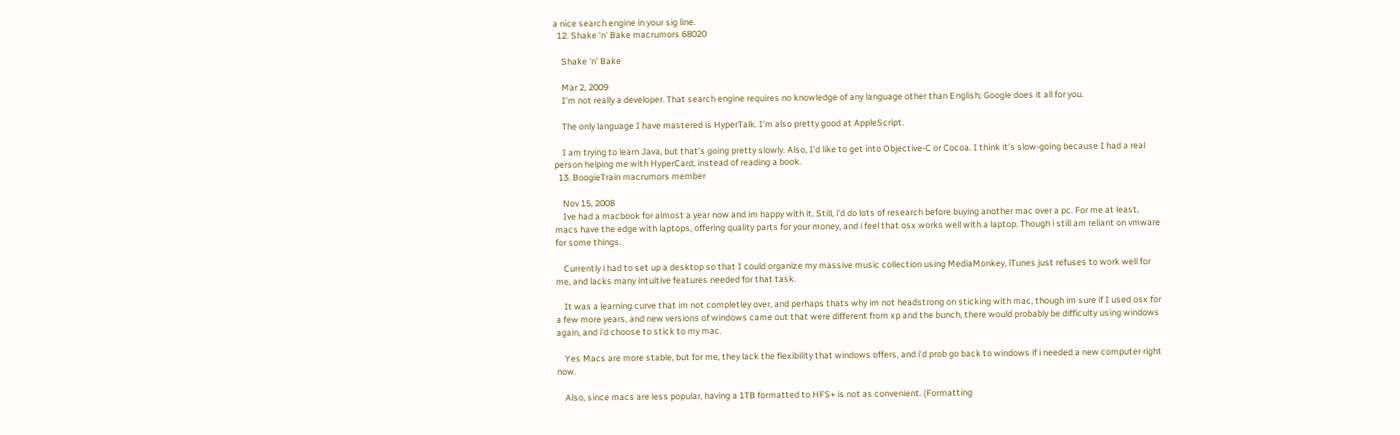a nice search engine in your sig line.
  12. Shake 'n' Bake macrumors 68020

    Shake 'n' Bake

    Mar 2, 2009
    I'm not really a developer. That search engine requires no knowledge of any language other than English; Google does it all for you.

    The only language I have mastered is HyperTalk. I'm also pretty good at AppleScript.

    I am trying to learn Java, but that's going pretty slowly. Also, I'd like to get into Objective-C or Cocoa. I think it's slow-going because I had a real person helping me with HyperCard, instead of reading a book.
  13. BoogieTrain macrumors member

    Nov 15, 2008
    Ive had a macbook for almost a year now and im happy with it. Still, i'd do lots of research before buying another mac over a pc. For me at least, macs have the edge with laptops, offering quality parts for your money, and i feel that osx works well with a laptop. Though i still am reliant on vmware for some things.

    Currently i had to set up a desktop so that I could organize my massive music collection using MediaMonkey, iTunes just refuses to work well for me, and lacks many intuitive features needed for that task.

    It was a learning curve that im not completley over, and perhaps thats why im not headstrong on sticking with mac, though im sure if I used osx for a few more years, and new versions of windows came out that were different from xp and the bunch, there would probably be difficulty using windows again, and i'd choose to stick to my mac.

    Yes Macs are more stable, but for me, they lack the flexibility that windows offers, and i'd prob go back to windows if i needed a new computer right now.

    Also, since macs are less popular, having a 1TB formatted to HFS+ is not as convenient. (Formatting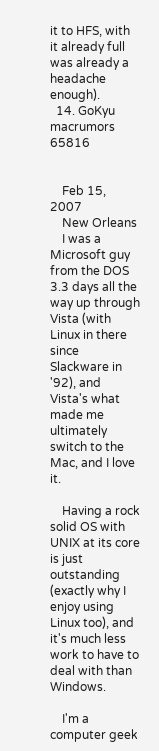it to HFS, with it already full was already a headache enough).
  14. GoKyu macrumors 65816


    Feb 15, 2007
    New Orleans
    I was a Microsoft guy from the DOS 3.3 days all the way up through Vista (with Linux in there since Slackware in '92), and Vista's what made me ultimately switch to the Mac, and I love it.

    Having a rock solid OS with UNIX at its core is just outstanding (exactly why I enjoy using Linux too), and it's much less work to have to deal with than Windows.

    I'm a computer geek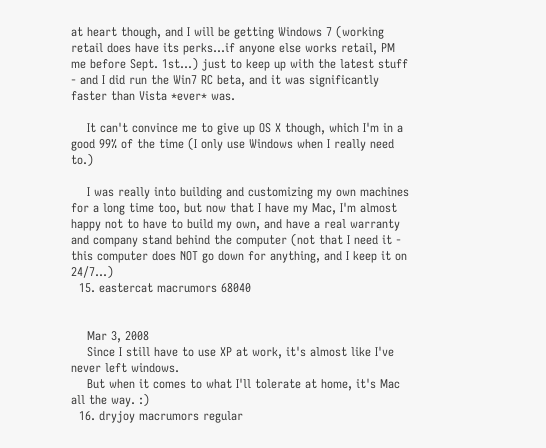at heart though, and I will be getting Windows 7 (working retail does have its perks...if anyone else works retail, PM me before Sept. 1st...) just to keep up with the latest stuff - and I did run the Win7 RC beta, and it was significantly faster than Vista *ever* was.

    It can't convince me to give up OS X though, which I'm in a good 99% of the time (I only use Windows when I really need to.)

    I was really into building and customizing my own machines for a long time too, but now that I have my Mac, I'm almost happy not to have to build my own, and have a real warranty and company stand behind the computer (not that I need it - this computer does NOT go down for anything, and I keep it on 24/7...)
  15. eastercat macrumors 68040


    Mar 3, 2008
    Since I still have to use XP at work, it's almost like I've never left windows.
    But when it comes to what I'll tolerate at home, it's Mac all the way. :)
  16. dryjoy macrumors regular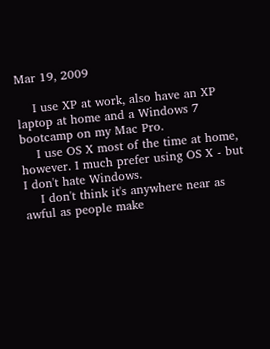Mar 19, 2009

    I use XP at work, also have an XP laptop at home and a Windows 7 bootcamp on my Mac Pro.
    I use OS X most of the time at home, however. I much prefer using OS X - but I don't hate Windows.
    I don't think it's anywhere near as awful as people make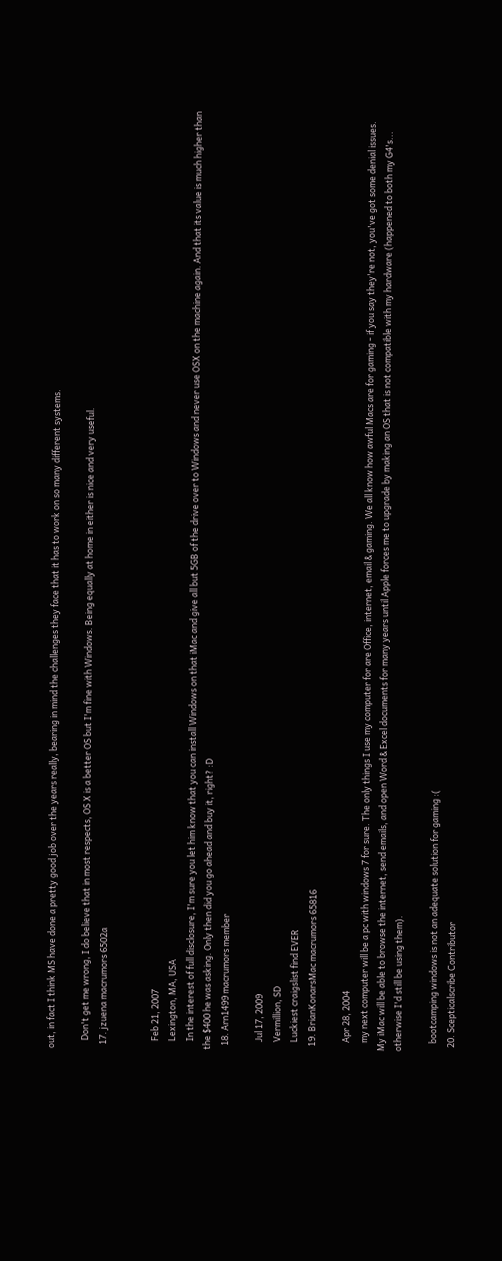out, in fact I think MS have done a pretty good job over the years really, bearing in mind the challenges they face that it has to work on so many different systems.

    Don't get me wrong, I do believe that in most respects, OS X is a better OS but I'm fine with Windows. Being equally at home in either is nice and very useful.
  17. jzuena macrumors 6502a


    Feb 21, 2007
    Lexington, MA, USA
    In the interest of full disclosure, I'm sure you let him know that you can install Windows on that iMac and give all but 5GB of the drive over to Windows and never use OSX on the machine again. And that its value is much higher than the $400 he was asking. Only then did you go ahead and buy it, right? :D
  18. Arn1499 macrumors member

    Jul 17, 2009
    Vermillion, SD
    Luckiest craigslist find EVER
  19. BrianKonarsMac macrumors 65816

    Apr 28, 2004
    my next computer will be a pc with windows 7 for sure. The only things I use my computer for are Office, internet, email & gaming. We all know how awful Macs are for gaming - if you say they're not, you've got some denial issues. My iMac will be able to browse the internet, send emails, and open Word & Excel documents for many years until Apple forces me to upgrade by making an OS that is not compatible with my hardware (happened to both my G4's... otherwise I'd still be using them).

    bootcamping windows is not an adequate solution for gaming :(
  20. Scepticalscribe Contributor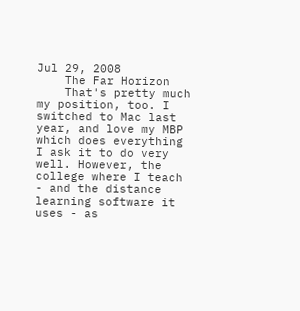Jul 29, 2008
    The Far Horizon
    That's pretty much my position, too. I switched to Mac last year, and love my MBP which does everything I ask it to do very well. However, the college where I teach - and the distance learning software it uses - as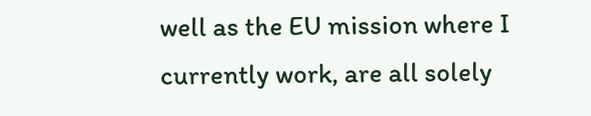well as the EU mission where I currently work, are all solely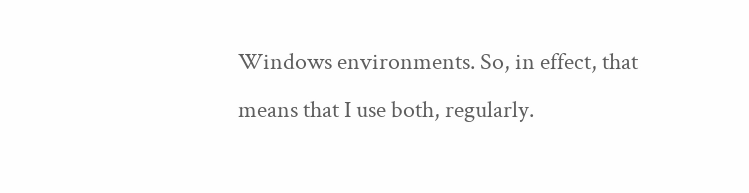Windows environments. So, in effect, that means that I use both, regularly.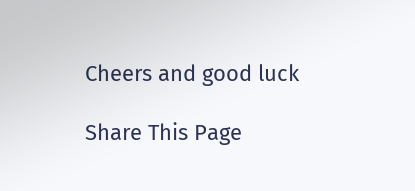Cheers and good luck

Share This Page